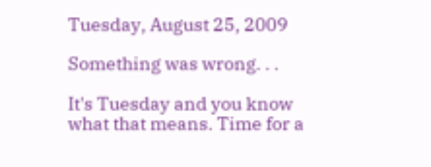Tuesday, August 25, 2009

Something was wrong. . .

It's Tuesday and you know what that means. Time for a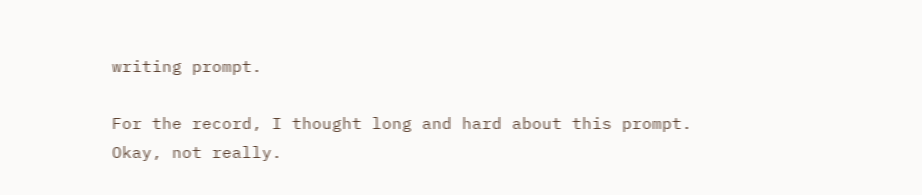writing prompt.

For the record, I thought long and hard about this prompt. Okay, not really.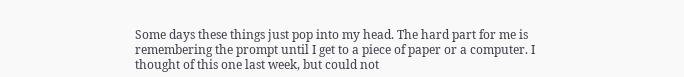Some days these things just pop into my head. The hard part for me is remembering the prompt until I get to a piece of paper or a computer. I thought of this one last week, but could not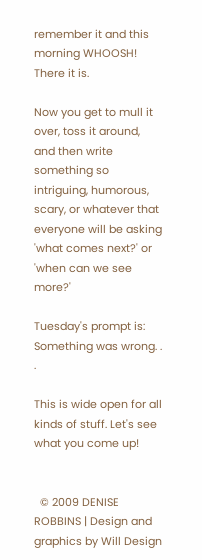remember it and this morning WHOOSH! There it is.

Now you get to mull it over, toss it around, and then write something so intriguing, humorous, scary, or whatever that everyone will be asking 'what comes next?' or 'when can we see more?'

Tuesday's prompt is: Something was wrong. . .

This is wide open for all kinds of stuff. Let's see what you come up!


  © 2009 DENISE ROBBINS | Design and graphics by Will Design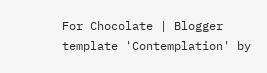For Chocolate | Blogger template 'Contemplation' by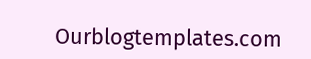Ourblogtemplates.com